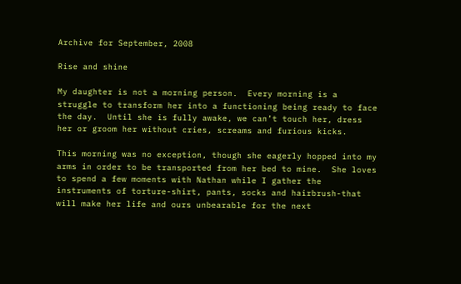Archive for September, 2008

Rise and shine

My daughter is not a morning person.  Every morning is a struggle to transform her into a functioning being ready to face the day.  Until she is fully awake, we can’t touch her, dress her or groom her without cries, screams and furious kicks.

This morning was no exception, though she eagerly hopped into my arms in order to be transported from her bed to mine.  She loves to spend a few moments with Nathan while I gather the instruments of torture-shirt, pants, socks and hairbrush-that will make her life and ours unbearable for the next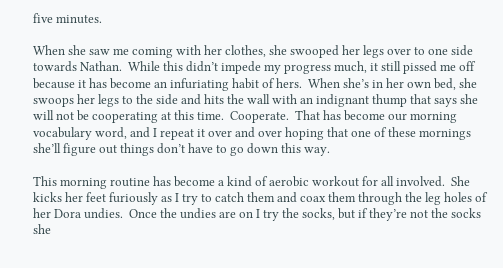five minutes.

When she saw me coming with her clothes, she swooped her legs over to one side towards Nathan.  While this didn’t impede my progress much, it still pissed me off because it has become an infuriating habit of hers.  When she’s in her own bed, she swoops her legs to the side and hits the wall with an indignant thump that says she will not be cooperating at this time.  Cooperate.  That has become our morning vocabulary word, and I repeat it over and over hoping that one of these mornings she’ll figure out things don’t have to go down this way.

This morning routine has become a kind of aerobic workout for all involved.  She kicks her feet furiously as I try to catch them and coax them through the leg holes of her Dora undies.  Once the undies are on I try the socks, but if they’re not the socks she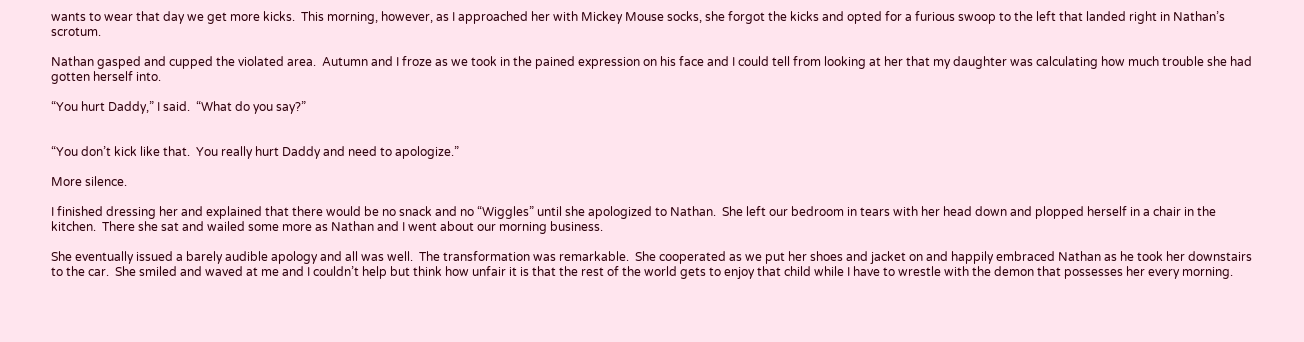wants to wear that day we get more kicks.  This morning, however, as I approached her with Mickey Mouse socks, she forgot the kicks and opted for a furious swoop to the left that landed right in Nathan’s scrotum.

Nathan gasped and cupped the violated area.  Autumn and I froze as we took in the pained expression on his face and I could tell from looking at her that my daughter was calculating how much trouble she had gotten herself into.

“You hurt Daddy,” I said.  “What do you say?”


“You don’t kick like that.  You really hurt Daddy and need to apologize.”

More silence.

I finished dressing her and explained that there would be no snack and no “Wiggles” until she apologized to Nathan.  She left our bedroom in tears with her head down and plopped herself in a chair in the kitchen.  There she sat and wailed some more as Nathan and I went about our morning business.

She eventually issued a barely audible apology and all was well.  The transformation was remarkable.  She cooperated as we put her shoes and jacket on and happily embraced Nathan as he took her downstairs to the car.  She smiled and waved at me and I couldn’t help but think how unfair it is that the rest of the world gets to enjoy that child while I have to wrestle with the demon that possesses her every morning.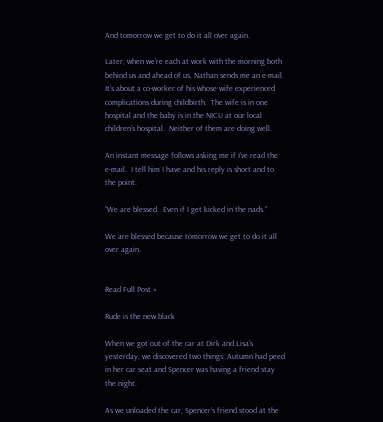And tomorrow we get to do it all over again.

Later, when we’re each at work with the morning both behind us and ahead of us, Nathan sends me an e-mail.  It’s about a co-worker of his whose wife experienced complications during childbirth.  The wife is in one hospital and the baby is in the NICU at our local children’s hospital.  Neither of them are doing well.

An instant message follows asking me if I’ve read the e-mail.  I tell him I have and his reply is short and to the point.

“We are blessed.  Even if I get kicked in the nads.”

We are blessed because tomorrow we get to do it all over again.


Read Full Post »

Rude is the new black

When we got out of the car at Dirk and Lisa’s yesterday, we discovered two things; Autumn had peed in her car seat and Spencer was having a friend stay the night.

As we unloaded the car, Spencer’s friend stood at the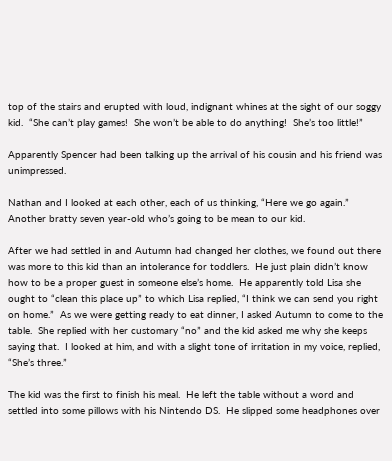top of the stairs and erupted with loud, indignant whines at the sight of our soggy kid.  “She can’t play games!  She won’t be able to do anything!  She’s too little!”

Apparently Spencer had been talking up the arrival of his cousin and his friend was unimpressed.

Nathan and I looked at each other, each of us thinking, “Here we go again.”  Another bratty seven year-old who’s going to be mean to our kid.

After we had settled in and Autumn had changed her clothes, we found out there was more to this kid than an intolerance for toddlers.  He just plain didn’t know how to be a proper guest in someone else’s home.  He apparently told Lisa she ought to “clean this place up” to which Lisa replied, “I think we can send you right on home.”  As we were getting ready to eat dinner, I asked Autumn to come to the table.  She replied with her customary “no” and the kid asked me why she keeps saying that.  I looked at him, and with a slight tone of irritation in my voice, replied, “She’s three.”

The kid was the first to finish his meal.  He left the table without a word and settled into some pillows with his Nintendo DS.  He slipped some headphones over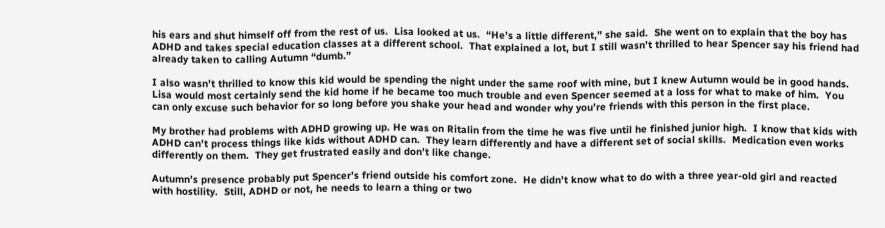his ears and shut himself off from the rest of us.  Lisa looked at us.  “He’s a little different,” she said.  She went on to explain that the boy has ADHD and takes special education classes at a different school.  That explained a lot, but I still wasn’t thrilled to hear Spencer say his friend had already taken to calling Autumn “dumb.”

I also wasn’t thrilled to know this kid would be spending the night under the same roof with mine, but I knew Autumn would be in good hands.  Lisa would most certainly send the kid home if he became too much trouble and even Spencer seemed at a loss for what to make of him.  You can only excuse such behavior for so long before you shake your head and wonder why you’re friends with this person in the first place.

My brother had problems with ADHD growing up. He was on Ritalin from the time he was five until he finished junior high.  I know that kids with ADHD can’t process things like kids without ADHD can.  They learn differently and have a different set of social skills.  Medication even works differently on them.  They get frustrated easily and don’t like change.

Autumn’s presence probably put Spencer’s friend outside his comfort zone.  He didn’t know what to do with a three year-old girl and reacted with hostility.  Still, ADHD or not, he needs to learn a thing or two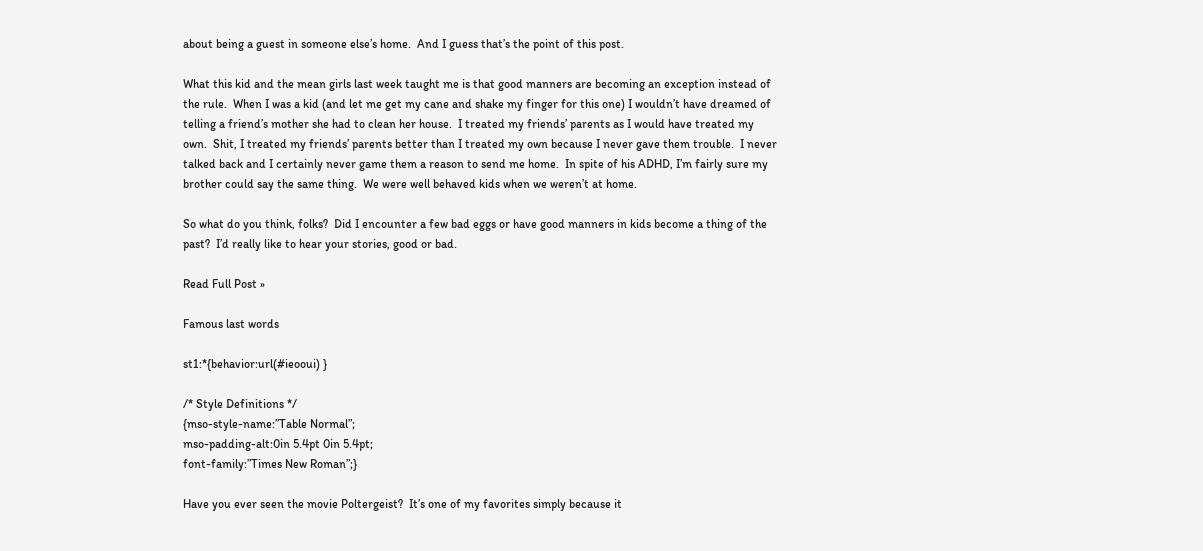about being a guest in someone else’s home.  And I guess that’s the point of this post.

What this kid and the mean girls last week taught me is that good manners are becoming an exception instead of the rule.  When I was a kid (and let me get my cane and shake my finger for this one) I wouldn’t have dreamed of telling a friend’s mother she had to clean her house.  I treated my friends’ parents as I would have treated my own.  Shit, I treated my friends’ parents better than I treated my own because I never gave them trouble.  I never talked back and I certainly never game them a reason to send me home.  In spite of his ADHD, I’m fairly sure my brother could say the same thing.  We were well behaved kids when we weren’t at home.

So what do you think, folks?  Did I encounter a few bad eggs or have good manners in kids become a thing of the past?  I’d really like to hear your stories, good or bad.

Read Full Post »

Famous last words

st1:*{behavior:url(#ieooui) }

/* Style Definitions */
{mso-style-name:”Table Normal”;
mso-padding-alt:0in 5.4pt 0in 5.4pt;
font-family:”Times New Roman”;}

Have you ever seen the movie Poltergeist?  It’s one of my favorites simply because it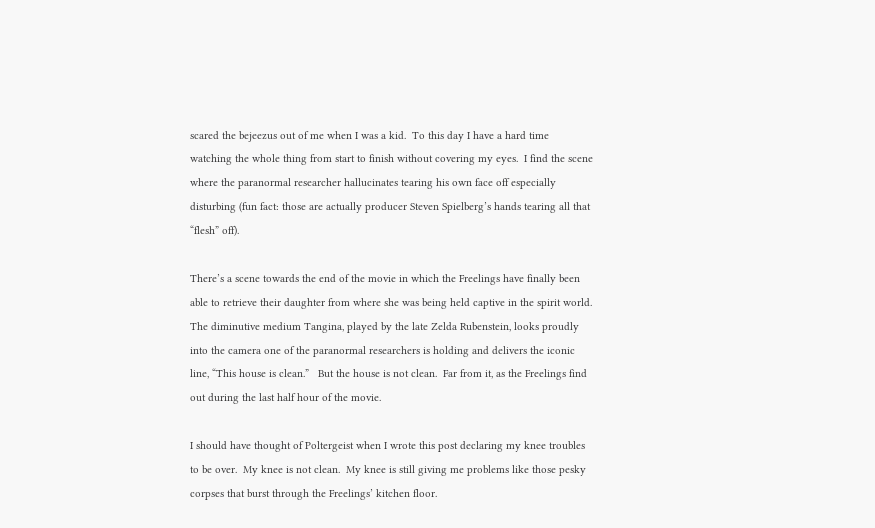scared the bejeezus out of me when I was a kid.  To this day I have a hard time watching the whole thing from start to finish without covering my eyes.  I find the scene where the paranormal researcher hallucinates tearing his own face off especially disturbing (fun fact: those are actually producer Steven Spielberg’s hands tearing all that “flesh” off).

There’s a scene towards the end of the movie in which the Freelings have finally been able to retrieve their daughter from where she was being held captive in the spirit world.  The diminutive medium Tangina, played by the late Zelda Rubenstein, looks proudly into the camera one of the paranormal researchers is holding and delivers the iconic line, “This house is clean.”   But the house is not clean.  Far from it, as the Freelings find out during the last half hour of the movie.

I should have thought of Poltergeist when I wrote this post declaring my knee troubles to be over.  My knee is not clean.  My knee is still giving me problems like those pesky corpses that burst through the Freelings’ kitchen floor.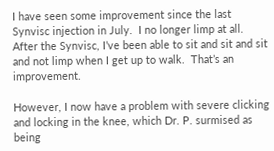I have seen some improvement since the last Synvisc injection in July.  I no longer limp at all.  After the Synvisc, I’ve been able to sit and sit and sit and not limp when I get up to walk.  That’s an improvement.

However, I now have a problem with severe clicking and locking in the knee, which Dr. P. surmised as being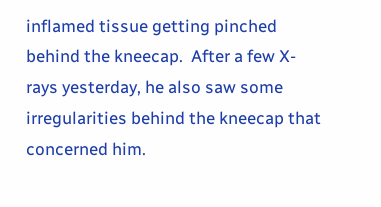inflamed tissue getting pinched behind the kneecap.  After a few X-rays yesterday, he also saw some irregularities behind the kneecap that concerned him.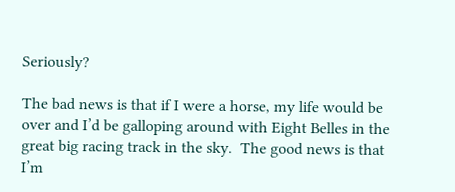Seriously?

The bad news is that if I were a horse, my life would be over and I’d be galloping around with Eight Belles in the great big racing track in the sky.  The good news is that I’m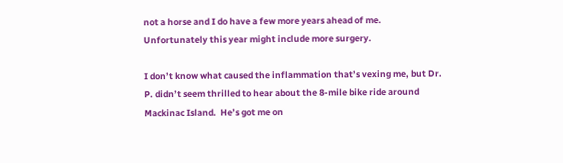not a horse and I do have a few more years ahead of me.  Unfortunately this year might include more surgery.

I don’t know what caused the inflammation that’s vexing me, but Dr. P. didn’t seem thrilled to hear about the 8-mile bike ride around Mackinac Island.  He’s got me on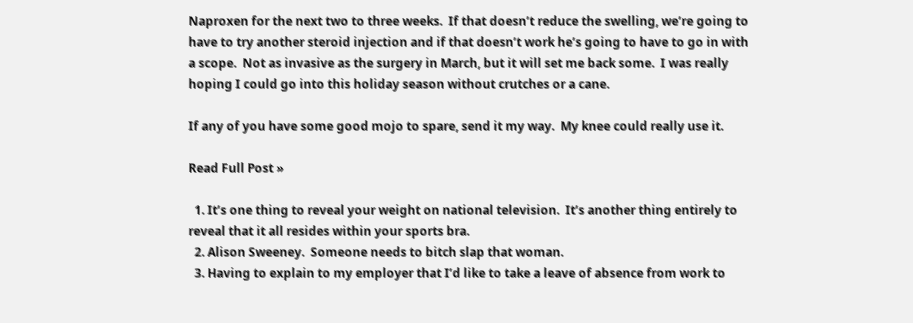Naproxen for the next two to three weeks.  If that doesn’t reduce the swelling, we’re going to have to try another steroid injection and if that doesn’t work he’s going to have to go in with a scope.  Not as invasive as the surgery in March, but it will set me back some.  I was really hoping I could go into this holiday season without crutches or a cane.

If any of you have some good mojo to spare, send it my way.  My knee could really use it.

Read Full Post »

  1. It’s one thing to reveal your weight on national television.  It’s another thing entirely to reveal that it all resides within your sports bra.
  2. Alison Sweeney.  Someone needs to bitch slap that woman.
  3. Having to explain to my employer that I’d like to take a leave of absence from work to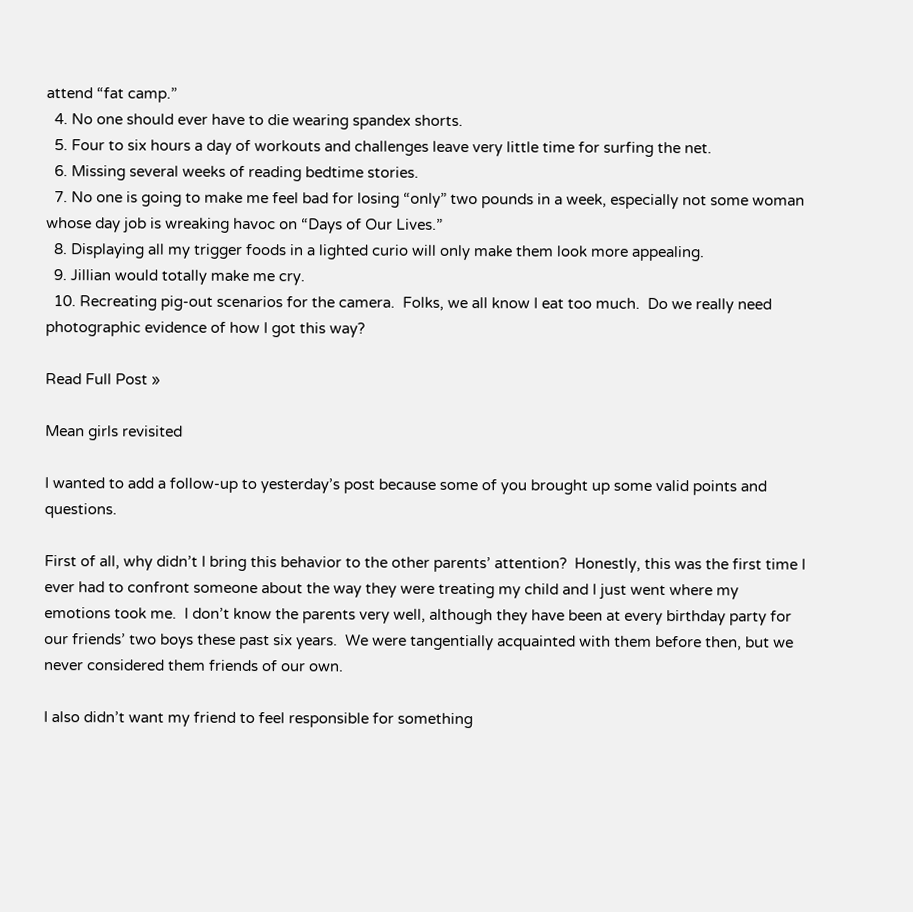attend “fat camp.”
  4. No one should ever have to die wearing spandex shorts.
  5. Four to six hours a day of workouts and challenges leave very little time for surfing the net.
  6. Missing several weeks of reading bedtime stories.
  7. No one is going to make me feel bad for losing “only” two pounds in a week, especially not some woman whose day job is wreaking havoc on “Days of Our Lives.”
  8. Displaying all my trigger foods in a lighted curio will only make them look more appealing.
  9. Jillian would totally make me cry.
  10. Recreating pig-out scenarios for the camera.  Folks, we all know I eat too much.  Do we really need photographic evidence of how I got this way?

Read Full Post »

Mean girls revisited

I wanted to add a follow-up to yesterday’s post because some of you brought up some valid points and questions.

First of all, why didn’t I bring this behavior to the other parents’ attention?  Honestly, this was the first time I ever had to confront someone about the way they were treating my child and I just went where my emotions took me.  I don’t know the parents very well, although they have been at every birthday party for our friends’ two boys these past six years.  We were tangentially acquainted with them before then, but we never considered them friends of our own.

I also didn’t want my friend to feel responsible for something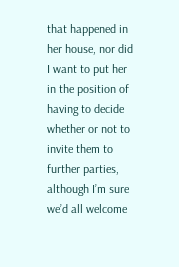that happened in her house, nor did I want to put her in the position of having to decide whether or not to invite them to further parties, although I’m sure we’d all welcome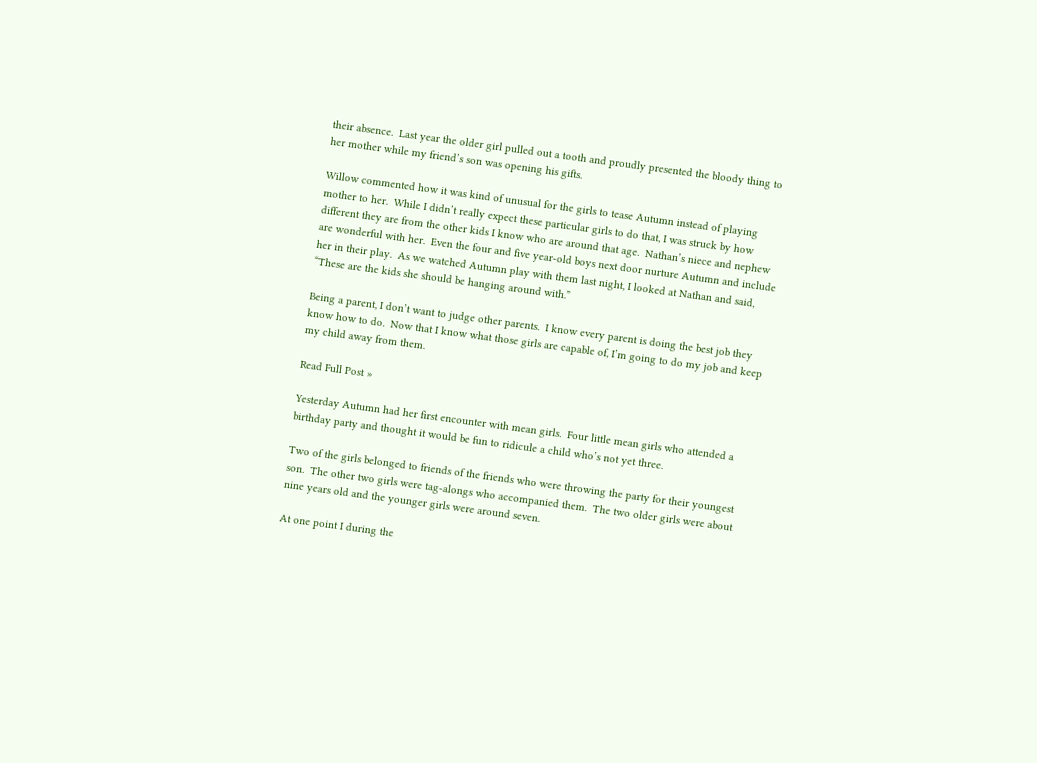their absence.  Last year the older girl pulled out a tooth and proudly presented the bloody thing to her mother while my friend’s son was opening his gifts.

Willow commented how it was kind of unusual for the girls to tease Autumn instead of playing mother to her.  While I didn’t really expect these particular girls to do that, I was struck by how different they are from the other kids I know who are around that age.  Nathan’s niece and nephew are wonderful with her.  Even the four and five year-old boys next door nurture Autumn and include her in their play.  As we watched Autumn play with them last night, I looked at Nathan and said, “These are the kids she should be hanging around with.”

Being a parent, I don’t want to judge other parents.  I know every parent is doing the best job they know how to do.  Now that I know what those girls are capable of, I’m going to do my job and keep my child away from them.

Read Full Post »

Yesterday Autumn had her first encounter with mean girls.  Four little mean girls who attended a birthday party and thought it would be fun to ridicule a child who’s not yet three.

Two of the girls belonged to friends of the friends who were throwing the party for their youngest son.  The other two girls were tag-alongs who accompanied them.  The two older girls were about nine years old and the younger girls were around seven.

At one point I during the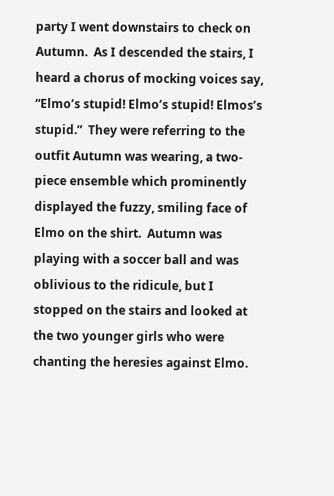party I went downstairs to check on Autumn.  As I descended the stairs, I heard a chorus of mocking voices say, “Elmo’s stupid! Elmo’s stupid! Elmos’s stupid.”  They were referring to the outfit Autumn was wearing, a two-piece ensemble which prominently displayed the fuzzy, smiling face of Elmo on the shirt.  Autumn was playing with a soccer ball and was oblivious to the ridicule, but I stopped on the stairs and looked at the two younger girls who were chanting the heresies against Elmo.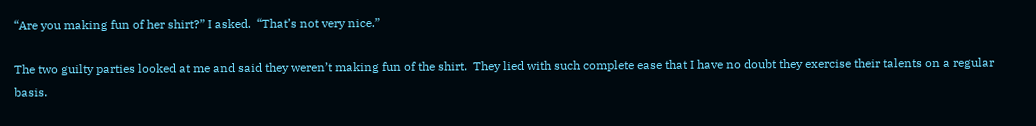“Are you making fun of her shirt?” I asked.  “That’s not very nice.”

The two guilty parties looked at me and said they weren’t making fun of the shirt.  They lied with such complete ease that I have no doubt they exercise their talents on a regular basis.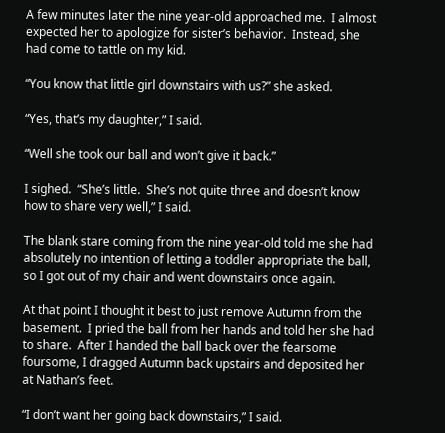A few minutes later the nine year-old approached me.  I almost expected her to apologize for sister’s behavior.  Instead, she had come to tattle on my kid.

“You know that little girl downstairs with us?” she asked.

“Yes, that’s my daughter,” I said.

“Well she took our ball and won’t give it back.”

I sighed.  “She’s little.  She’s not quite three and doesn’t know how to share very well,” I said.

The blank stare coming from the nine year-old told me she had absolutely no intention of letting a toddler appropriate the ball, so I got out of my chair and went downstairs once again.

At that point I thought it best to just remove Autumn from the basement.  I pried the ball from her hands and told her she had to share.  After I handed the ball back over the fearsome foursome, I dragged Autumn back upstairs and deposited her at Nathan’s feet.

“I don’t want her going back downstairs,” I said.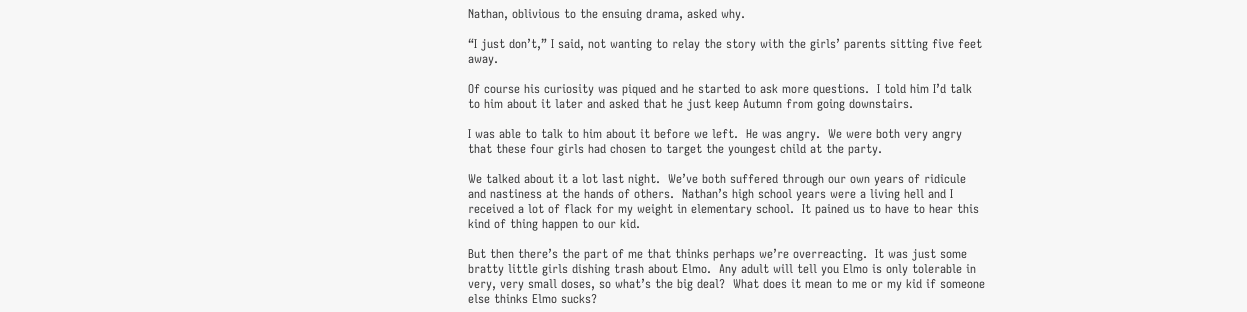Nathan, oblivious to the ensuing drama, asked why.

“I just don’t,” I said, not wanting to relay the story with the girls’ parents sitting five feet away.

Of course his curiosity was piqued and he started to ask more questions.  I told him I’d talk to him about it later and asked that he just keep Autumn from going downstairs.

I was able to talk to him about it before we left.  He was angry.  We were both very angry that these four girls had chosen to target the youngest child at the party.

We talked about it a lot last night.  We’ve both suffered through our own years of ridicule and nastiness at the hands of others.  Nathan’s high school years were a living hell and I received a lot of flack for my weight in elementary school.  It pained us to have to hear this kind of thing happen to our kid.

But then there’s the part of me that thinks perhaps we’re overreacting.  It was just some bratty little girls dishing trash about Elmo.  Any adult will tell you Elmo is only tolerable in very, very small doses, so what’s the big deal?  What does it mean to me or my kid if someone else thinks Elmo sucks?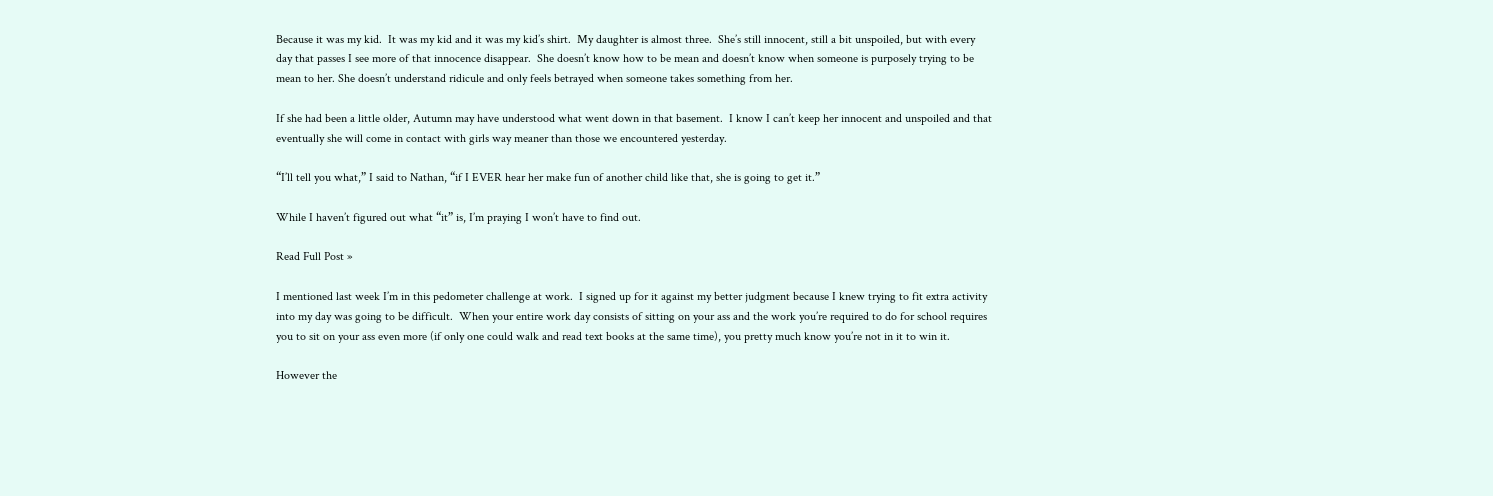Because it was my kid.  It was my kid and it was my kid’s shirt.  My daughter is almost three.  She’s still innocent, still a bit unspoiled, but with every day that passes I see more of that innocence disappear.  She doesn’t know how to be mean and doesn’t know when someone is purposely trying to be mean to her. She doesn’t understand ridicule and only feels betrayed when someone takes something from her.

If she had been a little older, Autumn may have understood what went down in that basement.  I know I can’t keep her innocent and unspoiled and that eventually she will come in contact with girls way meaner than those we encountered yesterday.

“I’ll tell you what,” I said to Nathan, “if I EVER hear her make fun of another child like that, she is going to get it.”

While I haven’t figured out what “it” is, I’m praying I won’t have to find out.

Read Full Post »

I mentioned last week I’m in this pedometer challenge at work.  I signed up for it against my better judgment because I knew trying to fit extra activity into my day was going to be difficult.  When your entire work day consists of sitting on your ass and the work you’re required to do for school requires you to sit on your ass even more (if only one could walk and read text books at the same time), you pretty much know you’re not in it to win it.

However the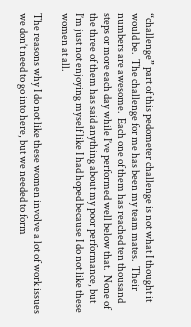“challenge” part of this pedometer challenge is not what I thought it would be.  The challenge for me has been my team mates.  Their numbers are awesome.  Each one of them has reached ten thousand steps or more each day while I’ve performed well below that.  None of the three of them has said anything about my poor performance, but I’m just not enjoying myself like I had hoped because I do not like these women at all.

The reasons why I do not like these women involve a lot of work issues we don’t need to go into here, but we needed to form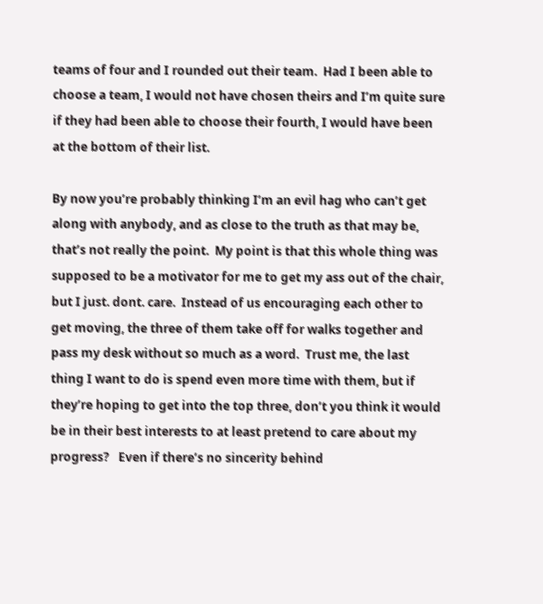teams of four and I rounded out their team.  Had I been able to choose a team, I would not have chosen theirs and I’m quite sure if they had been able to choose their fourth, I would have been at the bottom of their list.

By now you’re probably thinking I’m an evil hag who can’t get along with anybody, and as close to the truth as that may be, that’s not really the point.  My point is that this whole thing was supposed to be a motivator for me to get my ass out of the chair, but I just. dont. care.  Instead of us encouraging each other to get moving, the three of them take off for walks together and pass my desk without so much as a word.  Trust me, the last thing I want to do is spend even more time with them, but if they’re hoping to get into the top three, don’t you think it would be in their best interests to at least pretend to care about my progress?   Even if there’s no sincerity behind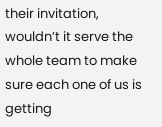their invitation, wouldn’t it serve the whole team to make sure each one of us is getting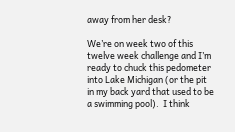away from her desk?

We’re on week two of this twelve week challenge and I’m ready to chuck this pedometer into Lake Michigan (or the pit in my back yard that used to be a swimming pool).  I think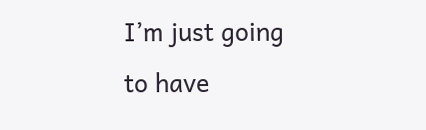I’m just going to have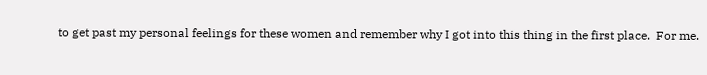to get past my personal feelings for these women and remember why I got into this thing in the first place.  For me.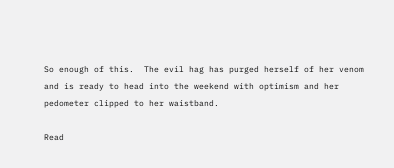So enough of this.  The evil hag has purged herself of her venom and is ready to head into the weekend with optimism and her pedometer clipped to her waistband.

Read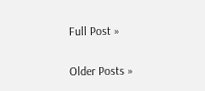Full Post »

Older Posts »